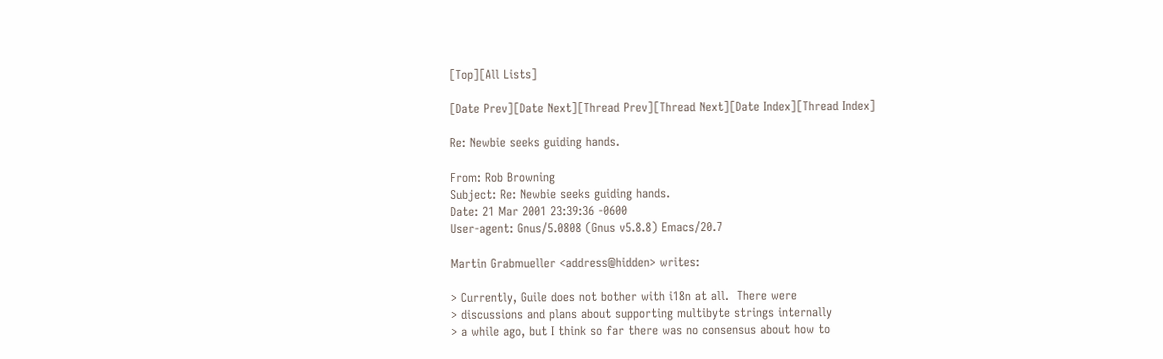[Top][All Lists]

[Date Prev][Date Next][Thread Prev][Thread Next][Date Index][Thread Index]

Re: Newbie seeks guiding hands.

From: Rob Browning
Subject: Re: Newbie seeks guiding hands.
Date: 21 Mar 2001 23:39:36 -0600
User-agent: Gnus/5.0808 (Gnus v5.8.8) Emacs/20.7

Martin Grabmueller <address@hidden> writes:

> Currently, Guile does not bother with i18n at all.  There were
> discussions and plans about supporting multibyte strings internally
> a while ago, but I think so far there was no consensus about how to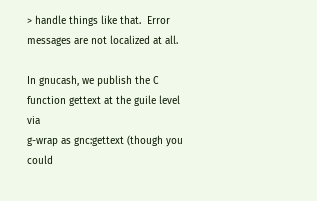> handle things like that.  Error messages are not localized at all.

In gnucash, we publish the C function gettext at the guile level via
g-wrap as gnc:gettext (though you could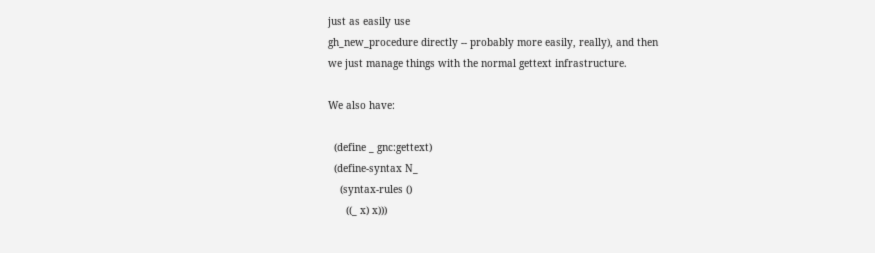just as easily use
gh_new_procedure directly -- probably more easily, really), and then
we just manage things with the normal gettext infrastructure.

We also have:

  (define _ gnc:gettext)
  (define-syntax N_
    (syntax-rules ()
      ((_ x) x)))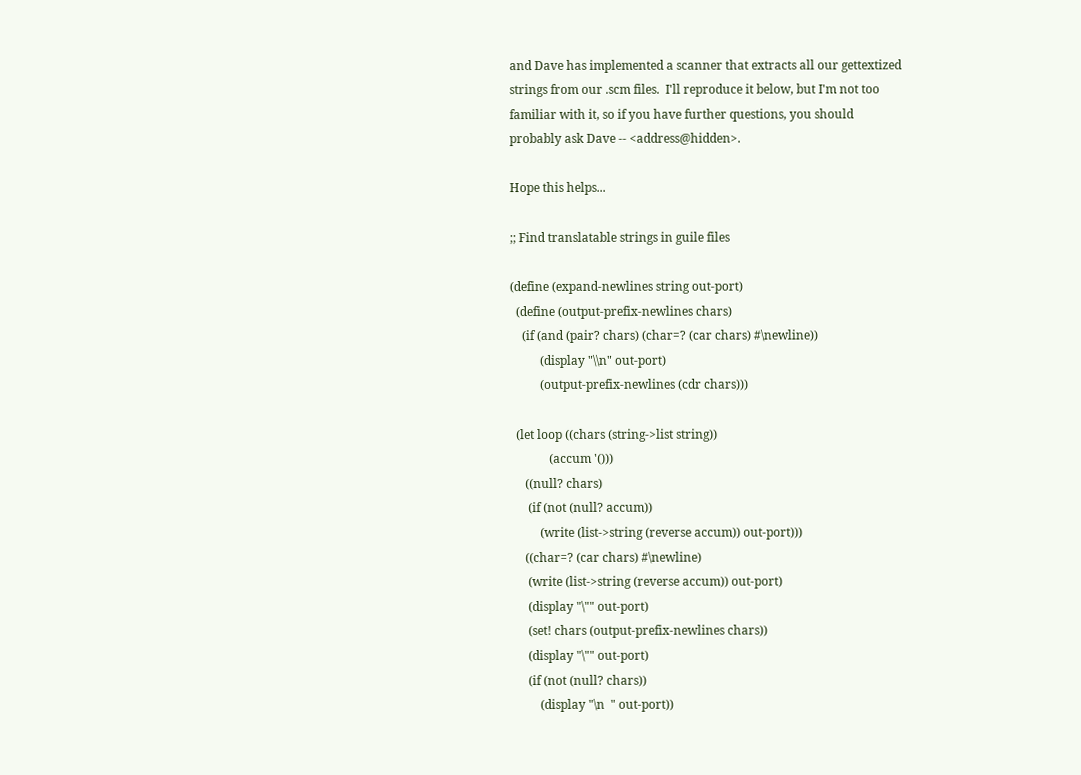and Dave has implemented a scanner that extracts all our gettextized
strings from our .scm files.  I'll reproduce it below, but I'm not too
familiar with it, so if you have further questions, you should
probably ask Dave -- <address@hidden>.

Hope this helps...

;; Find translatable strings in guile files

(define (expand-newlines string out-port)
  (define (output-prefix-newlines chars)
    (if (and (pair? chars) (char=? (car chars) #\newline))
          (display "\\n" out-port)
          (output-prefix-newlines (cdr chars)))

  (let loop ((chars (string->list string))
             (accum '()))
     ((null? chars)
      (if (not (null? accum))
          (write (list->string (reverse accum)) out-port)))
     ((char=? (car chars) #\newline)
      (write (list->string (reverse accum)) out-port)
      (display "\"" out-port)
      (set! chars (output-prefix-newlines chars))
      (display "\"" out-port)
      (if (not (null? chars))
          (display "\n  " out-port))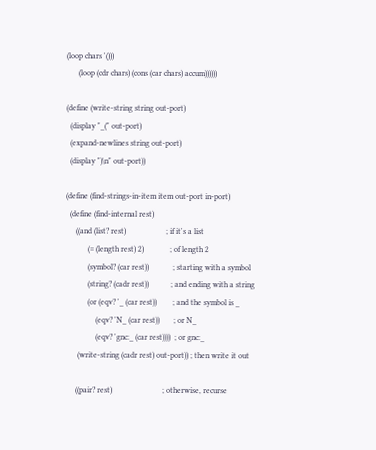(loop chars '()))
      (loop (cdr chars) (cons (car chars) accum))))))

(define (write-string string out-port)
  (display "_(" out-port)
  (expand-newlines string out-port)
  (display ")\n" out-port))

(define (find-strings-in-item item out-port in-port)
  (define (find-internal rest)
     ((and (list? rest)                    ; if it's a list
           (= (length rest) 2)             ; of length 2
           (symbol? (car rest))            ; starting with a symbol
           (string? (cadr rest))           ; and ending with a string
           (or (eqv? '_ (car rest))        ; and the symbol is _
               (eqv? 'N_ (car rest))       ; or N_
               (eqv? 'gnc:_ (car rest))))  ; or gnc:_
      (write-string (cadr rest) out-port)) ; then write it out

     ((pair? rest)                         ; otherwise, recurse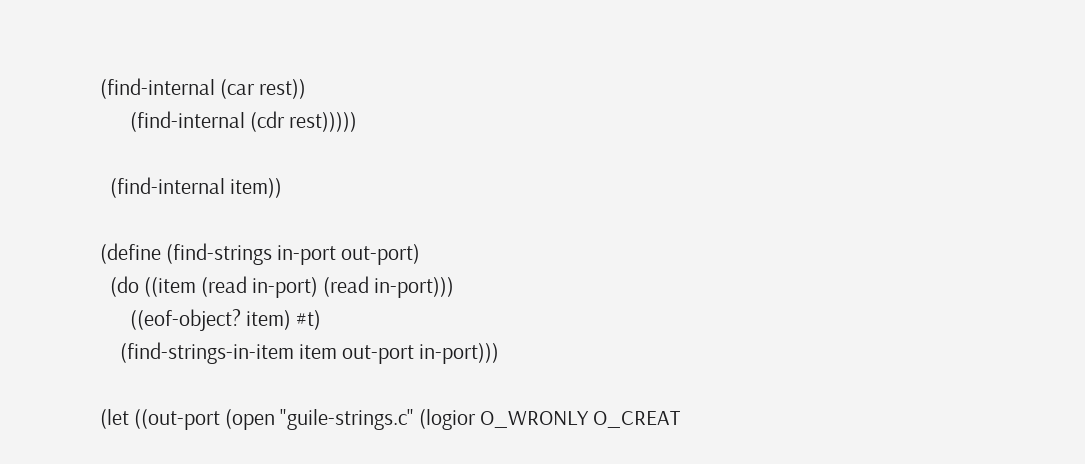(find-internal (car rest))
      (find-internal (cdr rest)))))

  (find-internal item))

(define (find-strings in-port out-port)
  (do ((item (read in-port) (read in-port)))
      ((eof-object? item) #t)
    (find-strings-in-item item out-port in-port)))

(let ((out-port (open "guile-strings.c" (logior O_WRONLY O_CREAT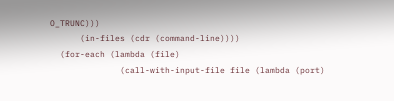O_TRUNC)))
      (in-files (cdr (command-line))))
  (for-each (lambda (file)
              (call-with-input-file file (lambda (port)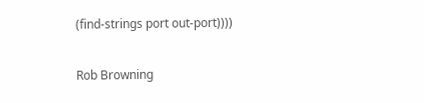(find-strings port out-port))))

Rob Browning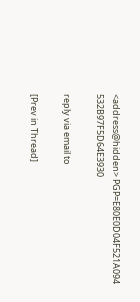<address@hidden> PGP=E80E0D04F521A094 532B97F5D64E3930

reply via email to

[Prev in Thread]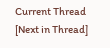Current Thread [Next in Thread]